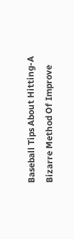Baseball Tips About Hitting-A Bizarre Method Of Improve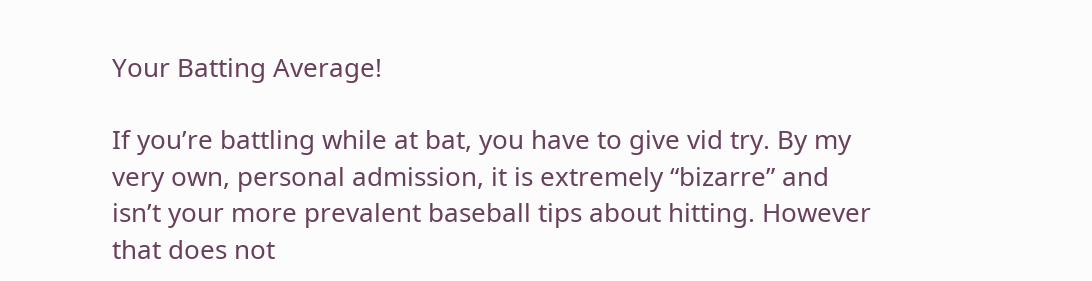Your Batting Average!

If you’re battling while at bat, you have to give vid try. By my very own, personal admission, it is extremely “bizarre” and isn’t your more prevalent baseball tips about hitting. However that does not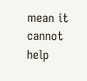mean it cannot help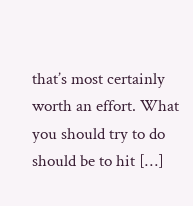that’s most certainly worth an effort. What you should try to do should be to hit […]